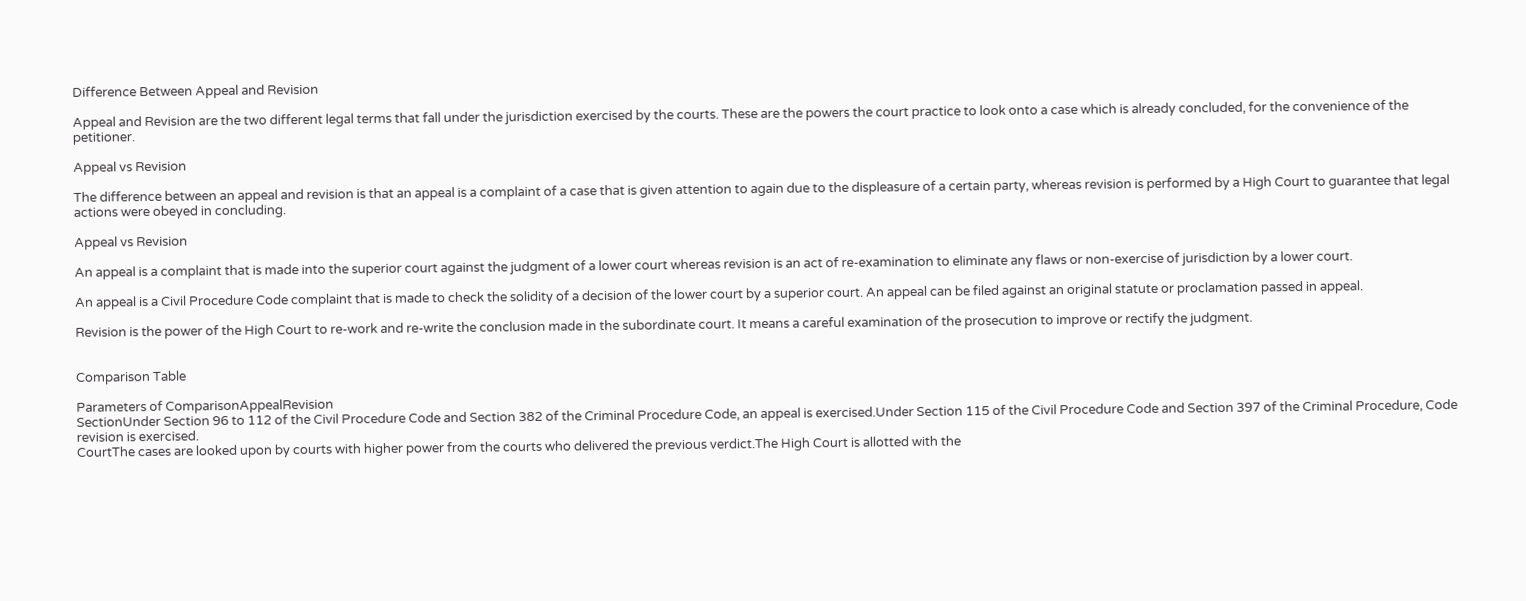Difference Between Appeal and Revision

Appeal and Revision are the two different legal terms that fall under the jurisdiction exercised by the courts. These are the powers the court practice to look onto a case which is already concluded, for the convenience of the petitioner.

Appeal vs Revision

The difference between an appeal and revision is that an appeal is a complaint of a case that is given attention to again due to the displeasure of a certain party, whereas revision is performed by a High Court to guarantee that legal actions were obeyed in concluding.

Appeal vs Revision

An appeal is a complaint that is made into the superior court against the judgment of a lower court whereas revision is an act of re-examination to eliminate any flaws or non-exercise of jurisdiction by a lower court.

An appeal is a Civil Procedure Code complaint that is made to check the solidity of a decision of the lower court by a superior court. An appeal can be filed against an original statute or proclamation passed in appeal.

Revision is the power of the High Court to re-work and re-write the conclusion made in the subordinate court. It means a careful examination of the prosecution to improve or rectify the judgment.


Comparison Table

Parameters of ComparisonAppealRevision
SectionUnder Section 96 to 112 of the Civil Procedure Code and Section 382 of the Criminal Procedure Code, an appeal is exercised.Under Section 115 of the Civil Procedure Code and Section 397 of the Criminal Procedure, Code revision is exercised.
CourtThe cases are looked upon by courts with higher power from the courts who delivered the previous verdict.The High Court is allotted with the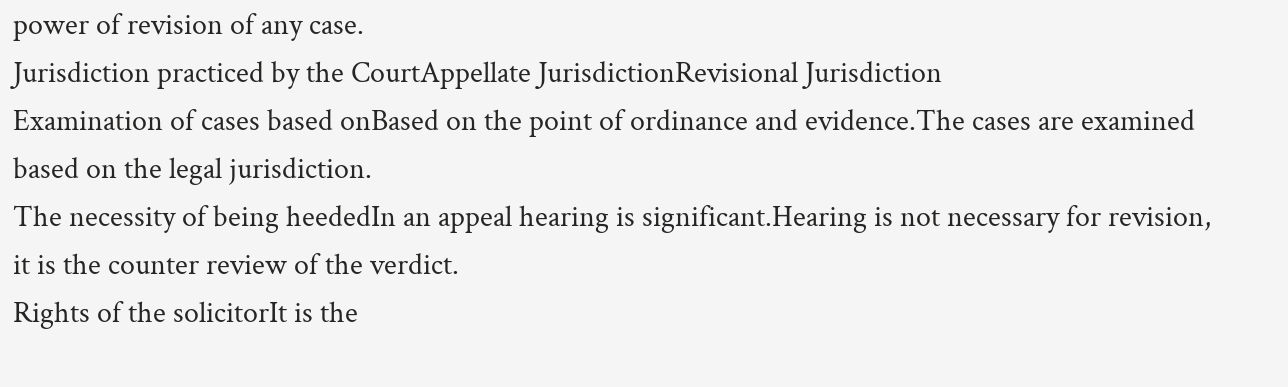power of revision of any case.
Jurisdiction practiced by the CourtAppellate JurisdictionRevisional Jurisdiction
Examination of cases based onBased on the point of ordinance and evidence.The cases are examined based on the legal jurisdiction.
The necessity of being heededIn an appeal hearing is significant.Hearing is not necessary for revision, it is the counter review of the verdict.
Rights of the solicitorIt is the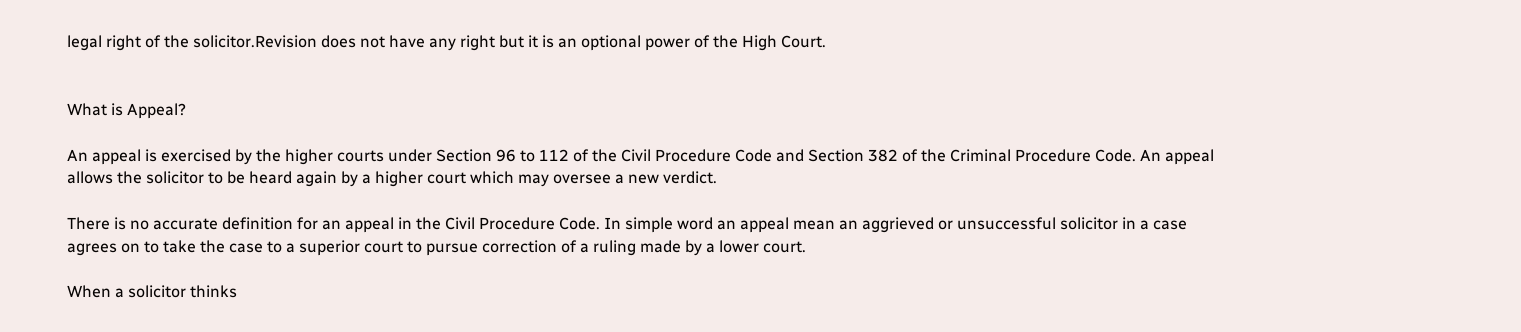legal right of the solicitor.Revision does not have any right but it is an optional power of the High Court.


What is Appeal?

An appeal is exercised by the higher courts under Section 96 to 112 of the Civil Procedure Code and Section 382 of the Criminal Procedure Code. An appeal allows the solicitor to be heard again by a higher court which may oversee a new verdict.

There is no accurate definition for an appeal in the Civil Procedure Code. In simple word an appeal mean an aggrieved or unsuccessful solicitor in a case agrees on to take the case to a superior court to pursue correction of a ruling made by a lower court.

When a solicitor thinks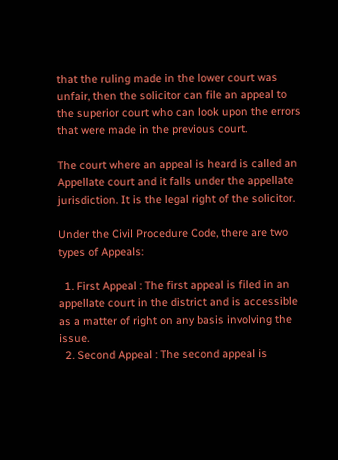that the ruling made in the lower court was unfair, then the solicitor can file an appeal to the superior court who can look upon the errors that were made in the previous court.

The court where an appeal is heard is called an Appellate court and it falls under the appellate jurisdiction. It is the legal right of the solicitor.

Under the Civil Procedure Code, there are two types of Appeals:

  1. First Appeal : The first appeal is filed in an appellate court in the district and is accessible as a matter of right on any basis involving the issue.
  2. Second Appeal : The second appeal is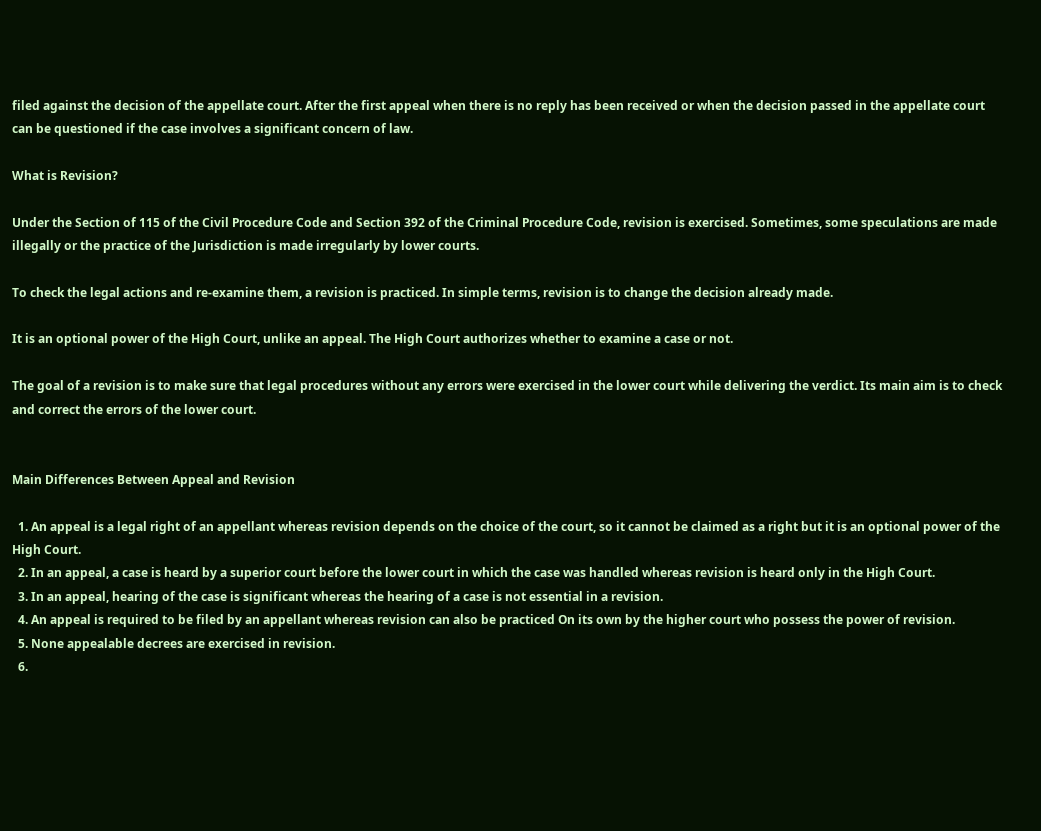filed against the decision of the appellate court. After the first appeal when there is no reply has been received or when the decision passed in the appellate court can be questioned if the case involves a significant concern of law.

What is Revision?

Under the Section of 115 of the Civil Procedure Code and Section 392 of the Criminal Procedure Code, revision is exercised. Sometimes, some speculations are made illegally or the practice of the Jurisdiction is made irregularly by lower courts.

To check the legal actions and re-examine them, a revision is practiced. In simple terms, revision is to change the decision already made.

It is an optional power of the High Court, unlike an appeal. The High Court authorizes whether to examine a case or not.

The goal of a revision is to make sure that legal procedures without any errors were exercised in the lower court while delivering the verdict. Its main aim is to check and correct the errors of the lower court.


Main Differences Between Appeal and Revision

  1. An appeal is a legal right of an appellant whereas revision depends on the choice of the court, so it cannot be claimed as a right but it is an optional power of the High Court.
  2. In an appeal, a case is heard by a superior court before the lower court in which the case was handled whereas revision is heard only in the High Court.
  3. In an appeal, hearing of the case is significant whereas the hearing of a case is not essential in a revision.
  4. An appeal is required to be filed by an appellant whereas revision can also be practiced On its own by the higher court who possess the power of revision.
  5. None appealable decrees are exercised in revision.
  6.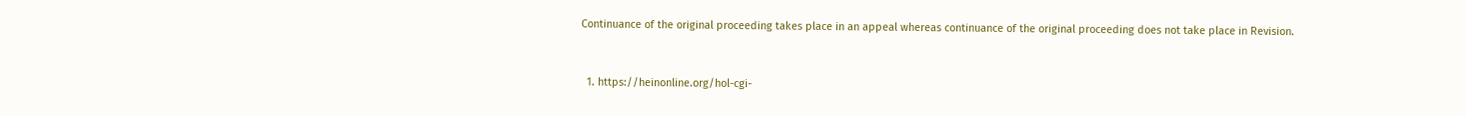Continuance of the original proceeding takes place in an appeal whereas continuance of the original proceeding does not take place in Revision.


  1. https://heinonline.org/hol-cgi-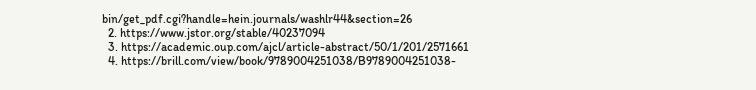bin/get_pdf.cgi?handle=hein.journals/washlr44&section=26
  2. https://www.jstor.org/stable/40237094
  3. https://academic.oup.com/ajcl/article-abstract/50/1/201/2571661
  4. https://brill.com/view/book/9789004251038/B9789004251038-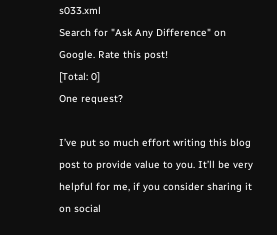s033.xml
Search for "Ask Any Difference" on Google. Rate this post!
[Total: 0]
One request?

I’ve put so much effort writing this blog post to provide value to you. It’ll be very helpful for me, if you consider sharing it on social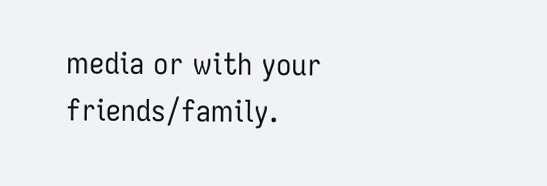media or with your friends/family.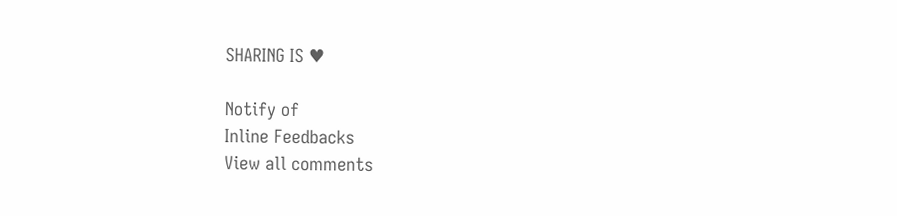SHARING IS ♥

Notify of
Inline Feedbacks
View all comments